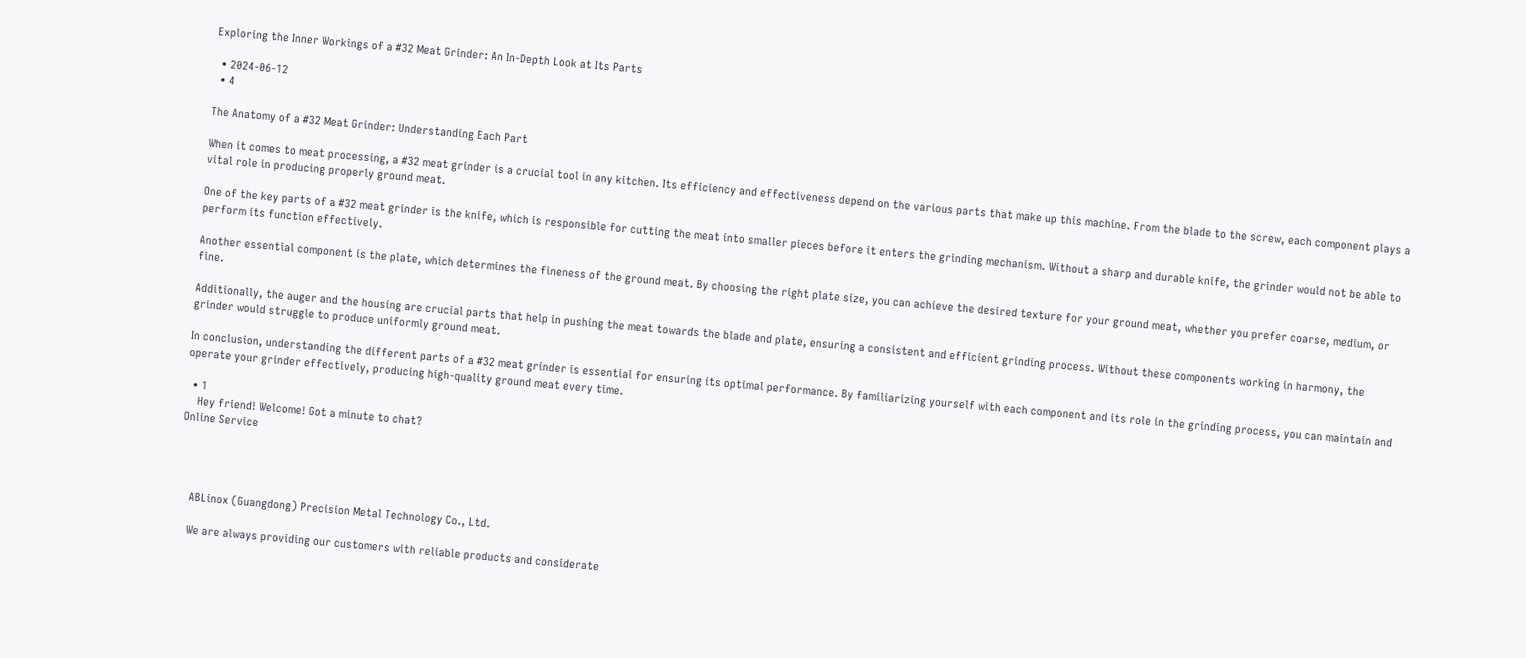Exploring the Inner Workings of a #32 Meat Grinder: An In-Depth Look at Its Parts

  • 2024-06-12
  • 4

The Anatomy of a #32 Meat Grinder: Understanding Each Part

When it comes to meat processing, a #32 meat grinder is a crucial tool in any kitchen. Its efficiency and effectiveness depend on the various parts that make up this machine. From the blade to the screw, each component plays a vital role in producing properly ground meat.

One of the key parts of a #32 meat grinder is the knife, which is responsible for cutting the meat into smaller pieces before it enters the grinding mechanism. Without a sharp and durable knife, the grinder would not be able to perform its function effectively.

Another essential component is the plate, which determines the fineness of the ground meat. By choosing the right plate size, you can achieve the desired texture for your ground meat, whether you prefer coarse, medium, or fine.

Additionally, the auger and the housing are crucial parts that help in pushing the meat towards the blade and plate, ensuring a consistent and efficient grinding process. Without these components working in harmony, the grinder would struggle to produce uniformly ground meat.

In conclusion, understanding the different parts of a #32 meat grinder is essential for ensuring its optimal performance. By familiarizing yourself with each component and its role in the grinding process, you can maintain and operate your grinder effectively, producing high-quality ground meat every time.

  • 1
    Hey friend! Welcome! Got a minute to chat?
Online Service




    ABLinox (Guangdong) Precision Metal Technology Co., Ltd.

    We are always providing our customers with reliable products and considerate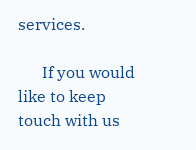services.

      If you would like to keep touch with us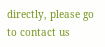directly, please go to contact us